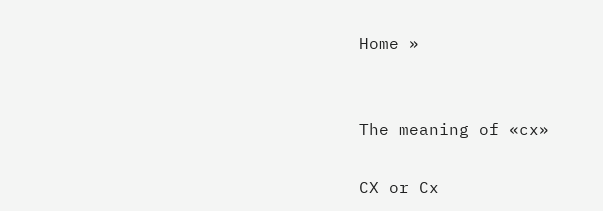Home »


The meaning of «cx»

CX or Cx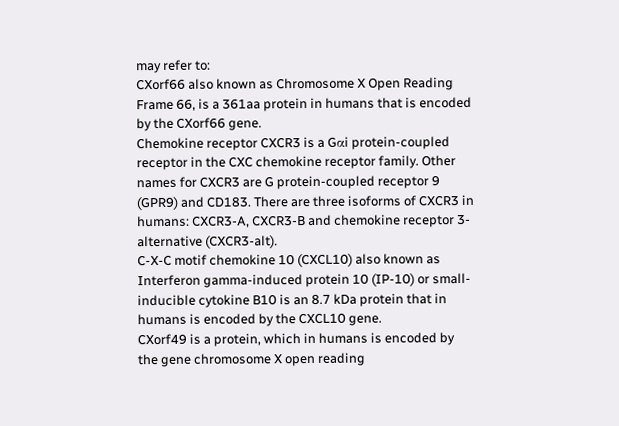may refer to:
CXorf66 also known as Chromosome X Open Reading Frame 66, is a 361aa protein in humans that is encoded by the CXorf66 gene.
Chemokine receptor CXCR3 is a Gαi protein-coupled receptor in the CXC chemokine receptor family. Other names for CXCR3 are G protein-coupled receptor 9 (GPR9) and CD183. There are three isoforms of CXCR3 in humans: CXCR3-A, CXCR3-B and chemokine receptor 3-alternative (CXCR3-alt).
C-X-C motif chemokine 10 (CXCL10) also known as Interferon gamma-induced protein 10 (IP-10) or small-inducible cytokine B10 is an 8.7 kDa protein that in humans is encoded by the CXCL10 gene.
CXorf49 is a protein, which in humans is encoded by the gene chromosome X open reading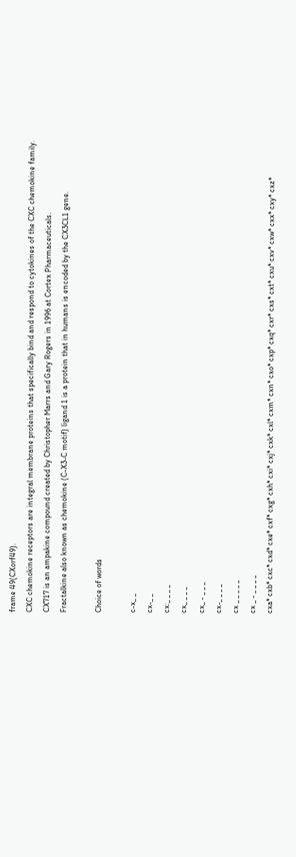frame 49(CXorf49).
CXC chemokine receptors are integral membrane proteins that specifically bind and respond to cytokines of the CXC chemokine family.
CX717 is an ampakine compound created by Christopher Marrs and Gary Rogers in 1996 at Cortex Pharmaceuticals.
Fractalkine also known as chemokine (C-X3-C motif) ligand 1 is a protein that in humans is encoded by the CX3CL1 gene.

Choice of words

c-x_ _
cx-_ _
cx:_ _ _ _
cx_ _ _ _
cx_ - _ _ _
cx-_ _ _ _
cx _ _ _ _ _
cx _ - _ _ _ _
cxa* cxb* cxc* cxd* cxe* cxf* cxg* cxh* cxi* cxj* cxk* cxl* cxm* cxn* cxo* cxp* cxq* cxr* cxs* cxt* cxu* cxv* cxw* cxx* cxy* cxz*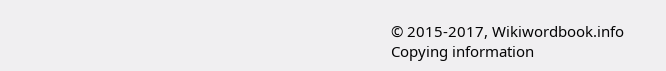© 2015-2017, Wikiwordbook.info
Copying information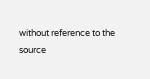without reference to the source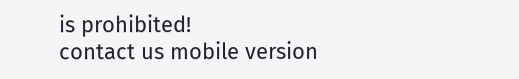is prohibited!
contact us mobile version